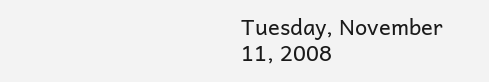Tuesday, November 11, 2008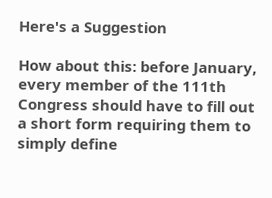Here's a Suggestion

How about this: before January, every member of the 111th Congress should have to fill out a short form requiring them to simply define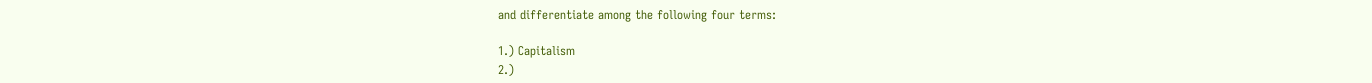and differentiate among the following four terms:

1.) Capitalism
2.)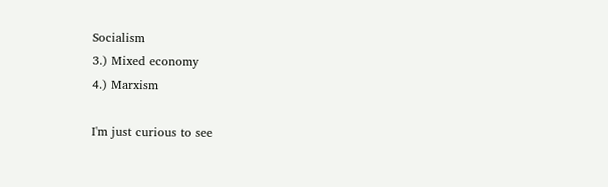Socialism
3.) Mixed economy
4.) Marxism

I'm just curious to see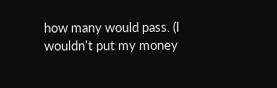how many would pass. (I wouldn't put my money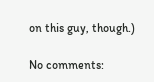on this guy, though.)

No comments: